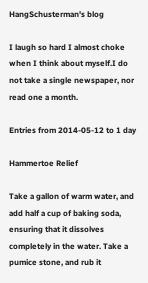HangSchusterman's blog

I laugh so hard I almost choke when I think about myself.I do not take a single newspaper, nor read one a month.

Entries from 2014-05-12 to 1 day

Hammertoe Relief

Take a gallon of warm water, and add half a cup of baking soda, ensuring that it dissolves completely in the water. Take a pumice stone, and rub it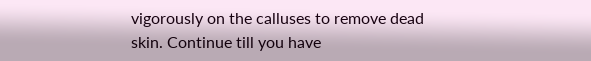vigorously on the calluses to remove dead skin. Continue till you have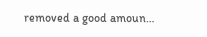removed a good amoun…